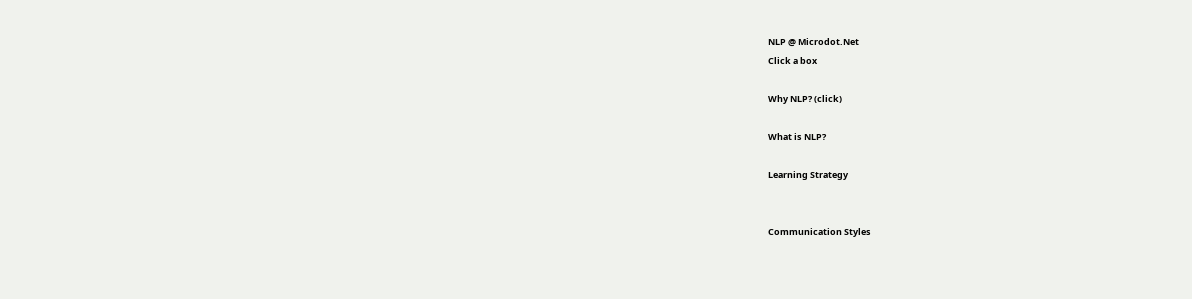NLP @ Microdot.Net
Click a box

Why NLP? (click)

What is NLP?

Learning Strategy


Communication Styles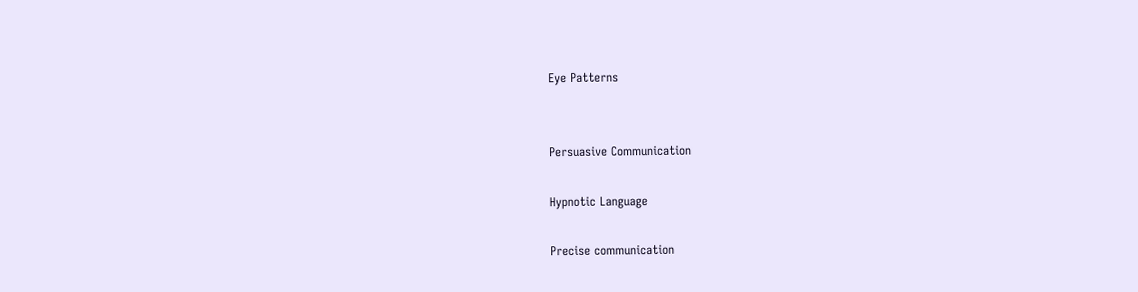Eye Patterns


Persuasive Communication

Hypnotic Language

Precise communication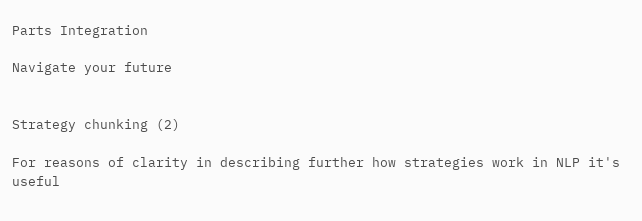Parts Integration

Navigate your future


Strategy chunking (2)

For reasons of clarity in describing further how strategies work in NLP it's useful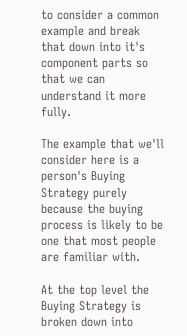to consider a common example and break that down into it's component parts so that we can understand it more fully.

The example that we'll consider here is a person's Buying Strategy purely because the buying process is likely to be one that most people are familiar with.

At the top level the Buying Strategy is broken down into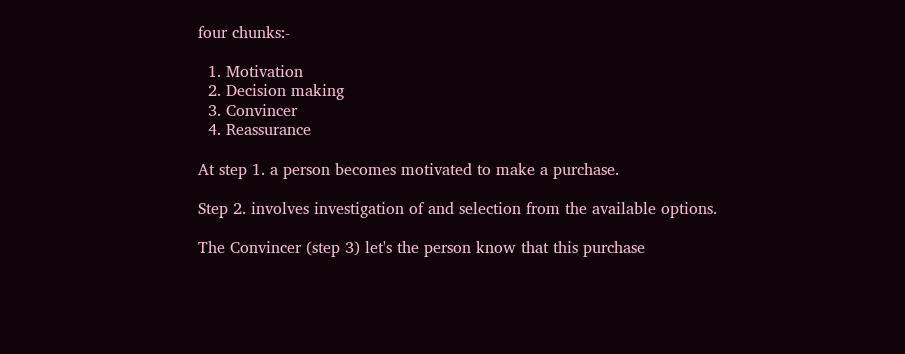four chunks:-

  1. Motivation
  2. Decision making
  3. Convincer
  4. Reassurance

At step 1. a person becomes motivated to make a purchase.

Step 2. involves investigation of and selection from the available options.

The Convincer (step 3) let's the person know that this purchase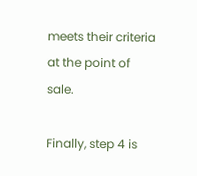meets their criteria at the point of sale.

Finally, step 4 is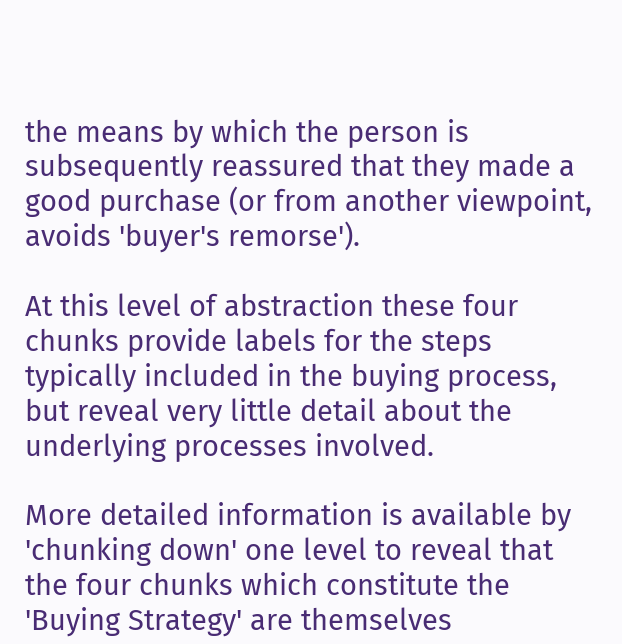the means by which the person is subsequently reassured that they made a good purchase (or from another viewpoint, avoids 'buyer's remorse').

At this level of abstraction these four chunks provide labels for the steps typically included in the buying process, but reveal very little detail about the underlying processes involved.

More detailed information is available by 'chunking down' one level to reveal that the four chunks which constitute the 'Buying Strategy' are themselves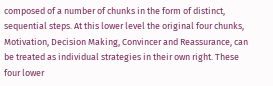composed of a number of chunks in the form of distinct, sequential steps. At this lower level the original four chunks, Motivation, Decision Making, Convincer and Reassurance, can be treated as individual strategies in their own right. These four lower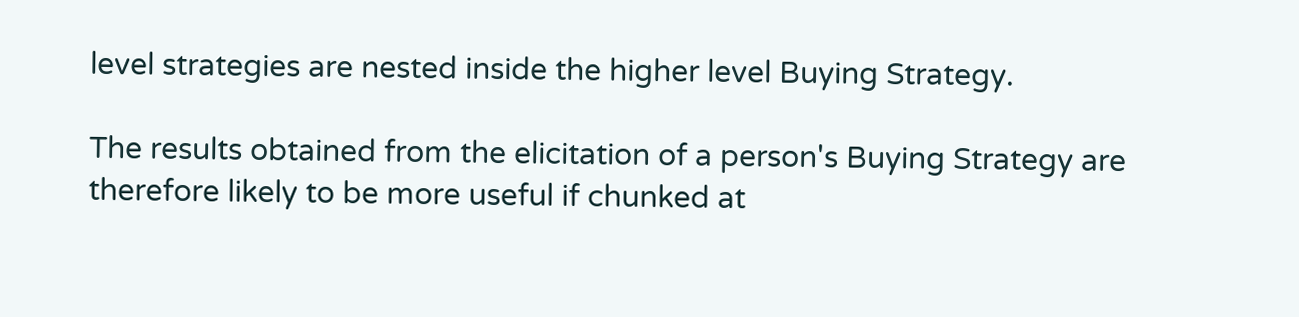level strategies are nested inside the higher level Buying Strategy.

The results obtained from the elicitation of a person's Buying Strategy are therefore likely to be more useful if chunked at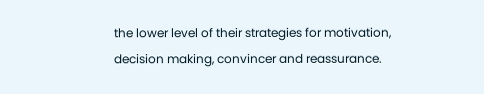the lower level of their strategies for motivation, decision making, convincer and reassurance.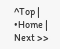^Top | •Home | Next >>